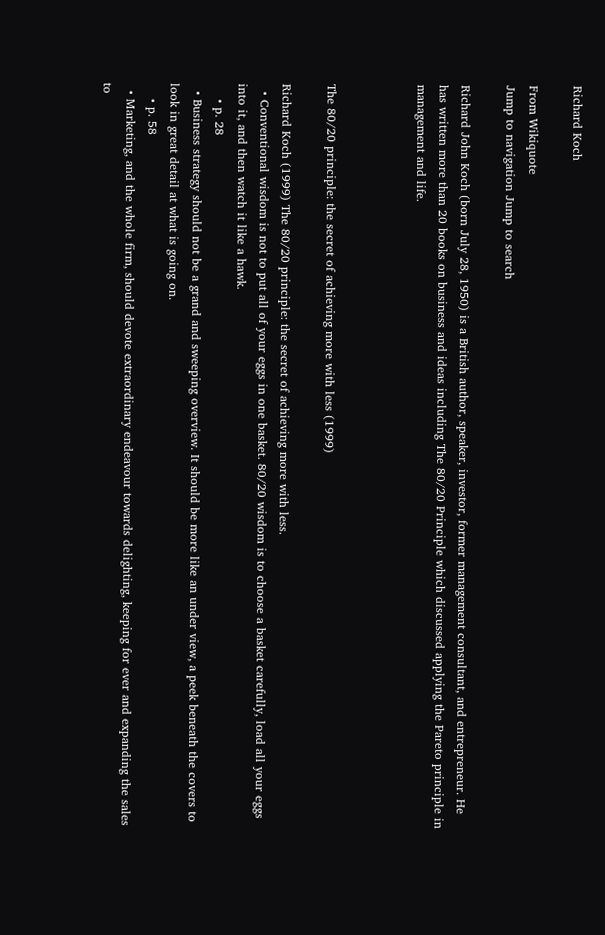Richard Koch

From Wikiquote
Jump to navigation Jump to search

Richard John Koch (born July 28, 1950) is a British author, speaker, investor, former management consultant, and entrepreneur. He has written more than 20 books on business and ideas including The 80/20 Principle which discussed applying the Pareto principle in management and life.



The 80/20 principle: the secret of achieving more with less (1999)

Richard Koch (1999) The 80/20 principle: the secret of achieving more with less.
  • Conventional wisdom is not to put all of your eggs in one basket. 80/20 wisdom is to choose a basket carefully, load all your eggs into it, and then watch it like a hawk.
    • p. 28
  • Business strategy should not be a grand and sweeping overview. It should be more like an under view, a peek beneath the covers to look in great detail at what is going on.
    • p. 58
  • Marketing, and the whole firm, should devote extraordinary endeavour towards delighting, keeping for ever and expanding the sales to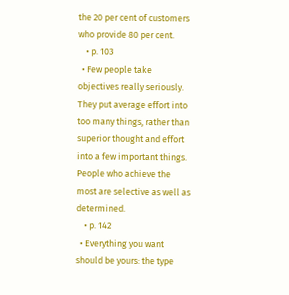the 20 per cent of customers who provide 80 per cent.
    • p. 103
  • Few people take objectives really seriously. They put average effort into too many things, rather than superior thought and effort into a few important things. People who achieve the most are selective as well as determined.
    • p. 142
  • Everything you want should be yours: the type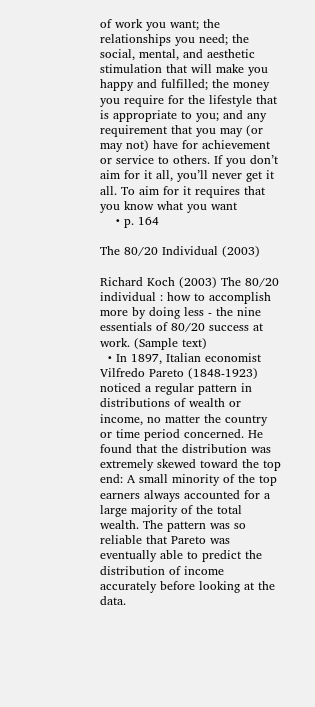of work you want; the relationships you need; the social, mental, and aesthetic stimulation that will make you happy and fulfilled; the money you require for the lifestyle that is appropriate to you; and any requirement that you may (or may not) have for achievement or service to others. If you don’t aim for it all, you’ll never get it all. To aim for it requires that you know what you want
    • p. 164

The 80/20 Individual (2003)

Richard Koch (2003) The 80/20 individual : how to accomplish more by doing less - the nine essentials of 80/20 success at work. (Sample text)
  • In 1897, Italian economist Vilfredo Pareto (1848-1923) noticed a regular pattern in distributions of wealth or income, no matter the country or time period concerned. He found that the distribution was extremely skewed toward the top end: A small minority of the top earners always accounted for a large majority of the total wealth. The pattern was so reliable that Pareto was eventually able to predict the distribution of income accurately before looking at the data.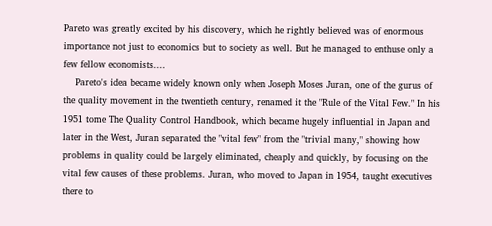Pareto was greatly excited by his discovery, which he rightly believed was of enormous importance not just to economics but to society as well. But he managed to enthuse only a few fellow economists....
    Pareto's idea became widely known only when Joseph Moses Juran, one of the gurus of the quality movement in the twentieth century, renamed it the "Rule of the Vital Few." In his 1951 tome The Quality Control Handbook, which became hugely influential in Japan and later in the West, Juran separated the "vital few" from the "trivial many," showing how problems in quality could be largely eliminated, cheaply and quickly, by focusing on the vital few causes of these problems. Juran, who moved to Japan in 1954, taught executives there to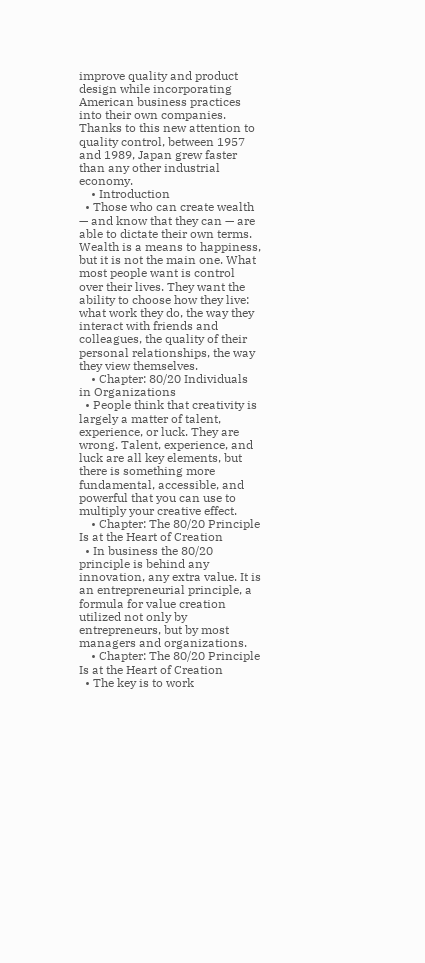improve quality and product design while incorporating American business practices into their own companies. Thanks to this new attention to quality control, between 1957 and 1989, Japan grew faster than any other industrial economy.
    • Introduction
  • Those who can create wealth — and know that they can — are able to dictate their own terms. Wealth is a means to happiness, but it is not the main one. What most people want is control over their lives. They want the ability to choose how they live: what work they do, the way they interact with friends and colleagues, the quality of their personal relationships, the way they view themselves.
    • Chapter: 80/20 Individuals in Organizations
  • People think that creativity is largely a matter of talent, experience, or luck. They are wrong. Talent, experience, and luck are all key elements, but there is something more fundamental, accessible, and powerful that you can use to multiply your creative effect.
    • Chapter: The 80/20 Principle Is at the Heart of Creation
  • In business the 80/20 principle is behind any innovation, any extra value. It is an entrepreneurial principle, a formula for value creation utilized not only by entrepreneurs, but by most managers and organizations.
    • Chapter: The 80/20 Principle Is at the Heart of Creation
  • The key is to work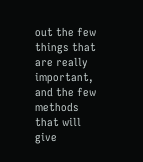out the few things that are really important, and the few methods that will give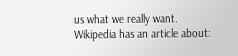us what we really want.
Wikipedia has an article about: